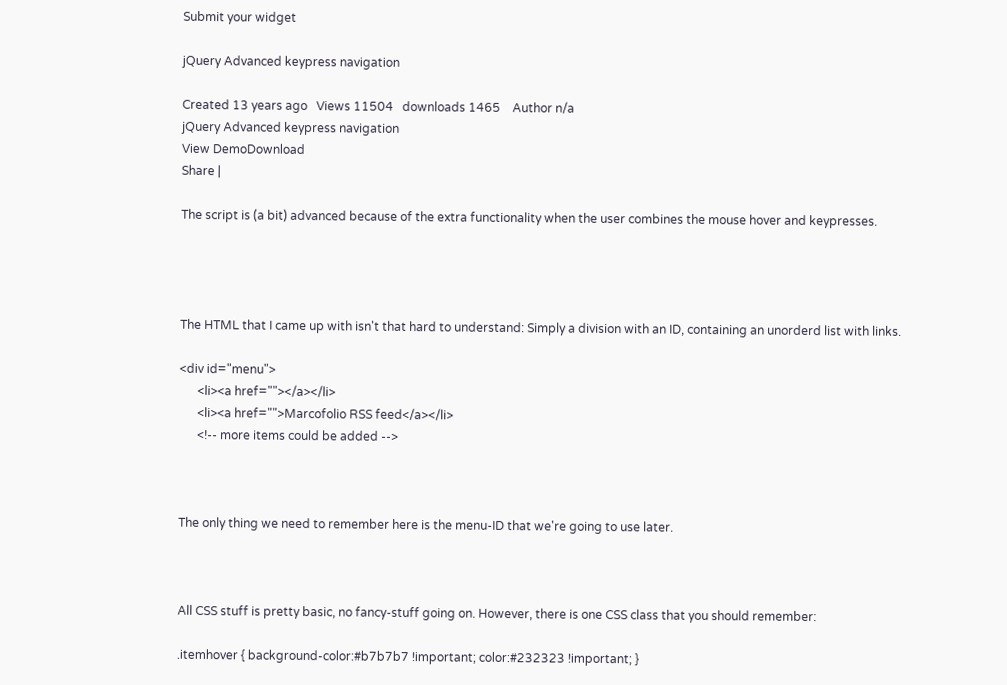Submit your widget

jQuery Advanced keypress navigation

Created 13 years ago   Views 11504   downloads 1465    Author n/a
jQuery Advanced keypress navigation
View DemoDownload
Share |

The script is (a bit) advanced because of the extra functionality when the user combines the mouse hover and keypresses.




The HTML that I came up with isn't that hard to understand: Simply a division with an ID, containing an unorderd list with links.

<div id="menu">
      <li><a href=""></a></li>
      <li><a href="">Marcofolio RSS feed</a></li>
      <!-- more items could be added -->



The only thing we need to remember here is the menu-ID that we're going to use later.



All CSS stuff is pretty basic, no fancy-stuff going on. However, there is one CSS class that you should remember:

.itemhover { background-color:#b7b7b7 !important; color:#232323 !important; }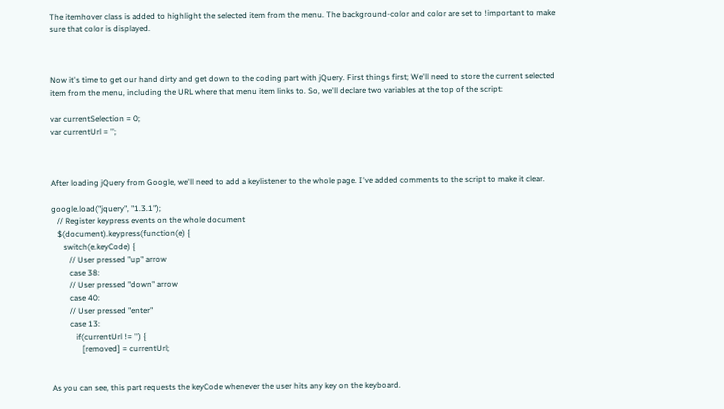The itemhover class is added to highlight the selected item from the menu. The background-color and color are set to !important to make sure that color is displayed.



Now it's time to get our hand dirty and get down to the coding part with jQuery. First things first; We'll need to store the current selected item from the menu, including the URL where that menu item links to. So, we'll declare two variables at the top of the script:

var currentSelection = 0;
var currentUrl = '';



After loading jQuery from Google, we'll need to add a keylistener to the whole page. I've added comments to the script to make it clear.

google.load("jquery", "1.3.1");
   // Register keypress events on the whole document
   $(document).keypress(function(e) {
      switch(e.keyCode) {
         // User pressed "up" arrow
         case 38:
         // User pressed "down" arrow
         case 40:
         // User pressed "enter"
         case 13:
            if(currentUrl != '') {
               [removed] = currentUrl;


As you can see, this part requests the keyCode whenever the user hits any key on the keyboard.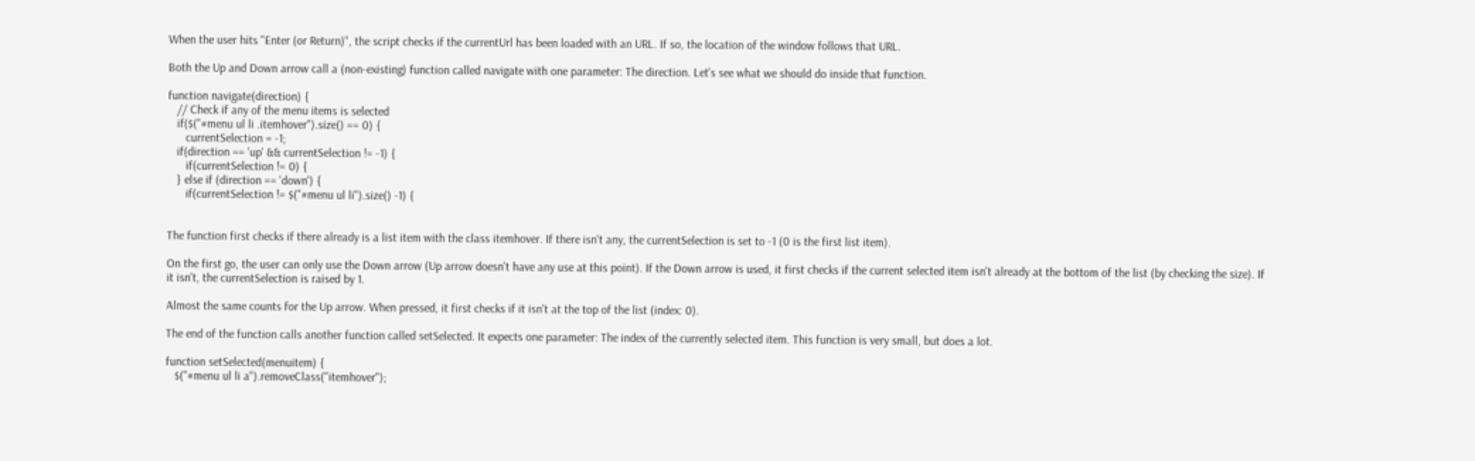When the user hits "Enter (or Return)", the script checks if the currentUrl has been loaded with an URL. If so, the location of the window follows that URL.

Both the Up and Down arrow call a (non-existing) function called navigate with one parameter: The direction. Let's see what we should do inside that function.

function navigate(direction) {
   // Check if any of the menu items is selected
   if($("#menu ul li .itemhover").size() == 0) {
      currentSelection = -1;
   if(direction == 'up' && currentSelection != -1) {
      if(currentSelection != 0) {
   } else if (direction == 'down') {
      if(currentSelection != $("#menu ul li").size() -1) {


The function first checks if there already is a list item with the class itemhover. If there isn't any, the currentSelection is set to -1 (0 is the first list item).

On the first go, the user can only use the Down arrow (Up arrow doesn't have any use at this point). If the Down arrow is used, it first checks if the current selected item isn't already at the bottom of the list (by checking the size). If it isn't, the currentSelection is raised by 1.

Almost the same counts for the Up arrow. When pressed, it first checks if it isn't at the top of the list (index: 0).

The end of the function calls another function called setSelected. It expects one parameter: The index of the currently selected item. This function is very small, but does a lot.

function setSelected(menuitem) {
   $("#menu ul li a").removeClass("itemhover");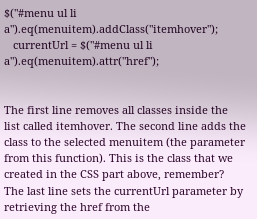$("#menu ul li a").eq(menuitem).addClass("itemhover");
   currentUrl = $("#menu ul li a").eq(menuitem).attr("href");


The first line removes all classes inside the list called itemhover. The second line adds the class to the selected menuitem (the parameter from this function). This is the class that we created in the CSS part above, remember? The last line sets the currentUrl parameter by retrieving the href from the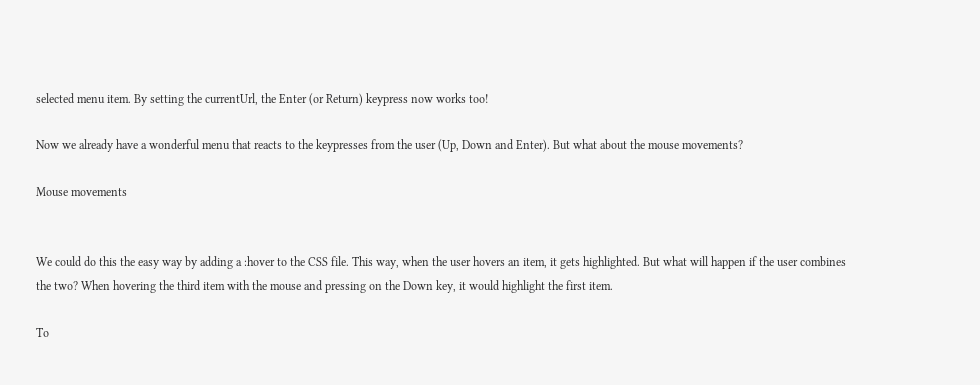selected menu item. By setting the currentUrl, the Enter (or Return) keypress now works too!

Now we already have a wonderful menu that reacts to the keypresses from the user (Up, Down and Enter). But what about the mouse movements?

Mouse movements


We could do this the easy way by adding a :hover to the CSS file. This way, when the user hovers an item, it gets highlighted. But what will happen if the user combines the two? When hovering the third item with the mouse and pressing on the Down key, it would highlight the first item.

To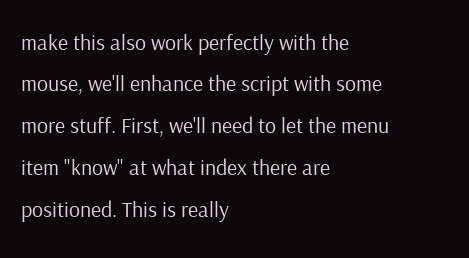make this also work perfectly with the mouse, we'll enhance the script with some more stuff. First, we'll need to let the menu item "know" at what index there are positioned. This is really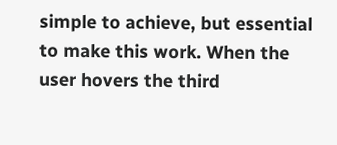simple to achieve, but essential to make this work. When the user hovers the third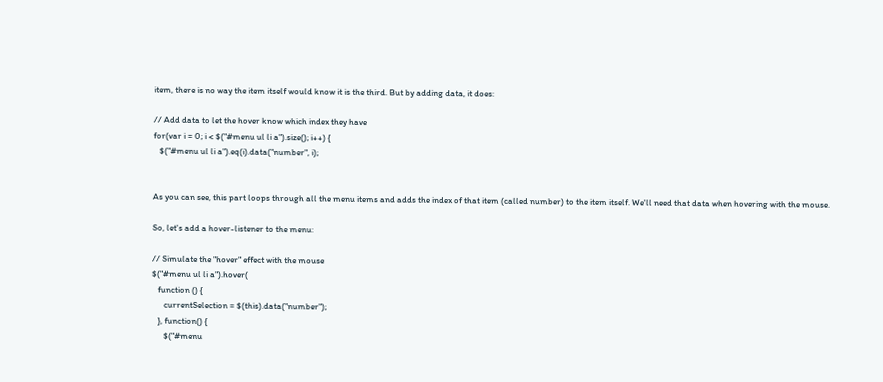item, there is no way the item itself would know it is the third. But by adding data, it does:

// Add data to let the hover know which index they have
for(var i = 0; i < $("#menu ul li a").size(); i++) {
   $("#menu ul li a").eq(i).data("number", i);


As you can see, this part loops through all the menu items and adds the index of that item (called number) to the item itself. We'll need that data when hovering with the mouse.

So, let's add a hover-listener to the menu:

// Simulate the "hover" effect with the mouse
$("#menu ul li a").hover(
   function () {
      currentSelection = $(this).data("number");
   }, function() {
      $("#menu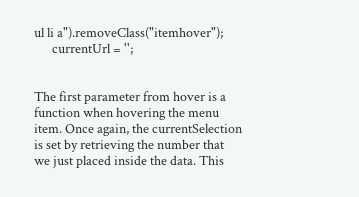ul li a").removeClass("itemhover");
      currentUrl = '';


The first parameter from hover is a function when hovering the menu item. Once again, the currentSelection is set by retrieving the number that we just placed inside the data. This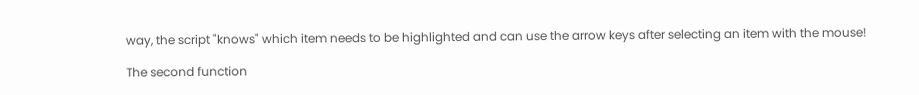way, the script "knows" which item needs to be highlighted and can use the arrow keys after selecting an item with the mouse!

The second function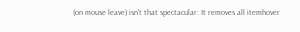(on mouse leave) isn't that spectacular: It removes all itemhover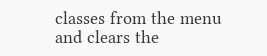classes from the menu and clears the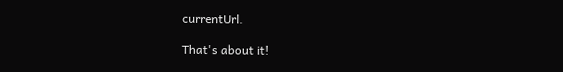currentUrl.

That's about it!